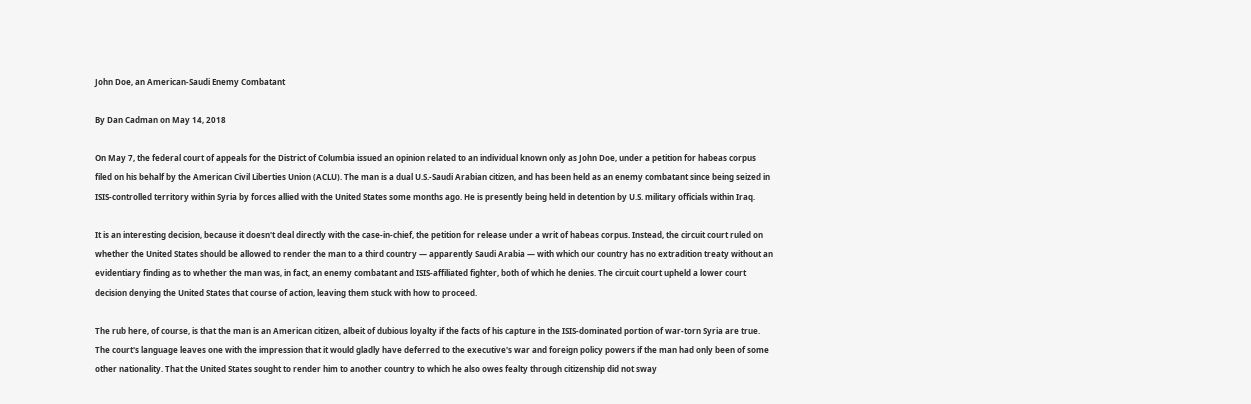John Doe, an American-Saudi Enemy Combatant

By Dan Cadman on May 14, 2018

On May 7, the federal court of appeals for the District of Columbia issued an opinion related to an individual known only as John Doe, under a petition for habeas corpus filed on his behalf by the American Civil Liberties Union (ACLU). The man is a dual U.S.-Saudi Arabian citizen, and has been held as an enemy combatant since being seized in ISIS-controlled territory within Syria by forces allied with the United States some months ago. He is presently being held in detention by U.S. military officials within Iraq.

It is an interesting decision, because it doesn't deal directly with the case-in-chief, the petition for release under a writ of habeas corpus. Instead, the circuit court ruled on whether the United States should be allowed to render the man to a third country — apparently Saudi Arabia — with which our country has no extradition treaty without an evidentiary finding as to whether the man was, in fact, an enemy combatant and ISIS-affiliated fighter, both of which he denies. The circuit court upheld a lower court decision denying the United States that course of action, leaving them stuck with how to proceed.

The rub here, of course, is that the man is an American citizen, albeit of dubious loyalty if the facts of his capture in the ISIS-dominated portion of war-torn Syria are true. The court's language leaves one with the impression that it would gladly have deferred to the executive's war and foreign policy powers if the man had only been of some other nationality. That the United States sought to render him to another country to which he also owes fealty through citizenship did not sway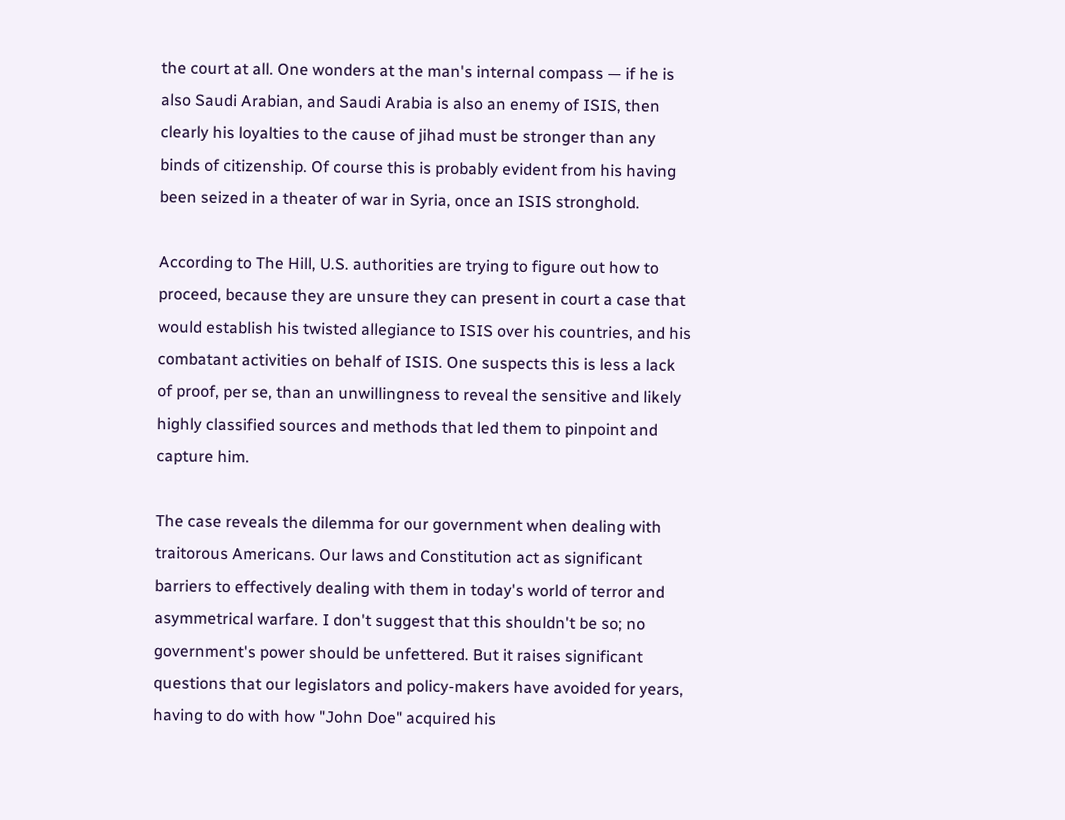the court at all. One wonders at the man's internal compass — if he is also Saudi Arabian, and Saudi Arabia is also an enemy of ISIS, then clearly his loyalties to the cause of jihad must be stronger than any binds of citizenship. Of course this is probably evident from his having been seized in a theater of war in Syria, once an ISIS stronghold.

According to The Hill, U.S. authorities are trying to figure out how to proceed, because they are unsure they can present in court a case that would establish his twisted allegiance to ISIS over his countries, and his combatant activities on behalf of ISIS. One suspects this is less a lack of proof, per se, than an unwillingness to reveal the sensitive and likely highly classified sources and methods that led them to pinpoint and capture him.

The case reveals the dilemma for our government when dealing with traitorous Americans. Our laws and Constitution act as significant barriers to effectively dealing with them in today's world of terror and asymmetrical warfare. I don't suggest that this shouldn't be so; no government's power should be unfettered. But it raises significant questions that our legislators and policy-makers have avoided for years, having to do with how "John Doe" acquired his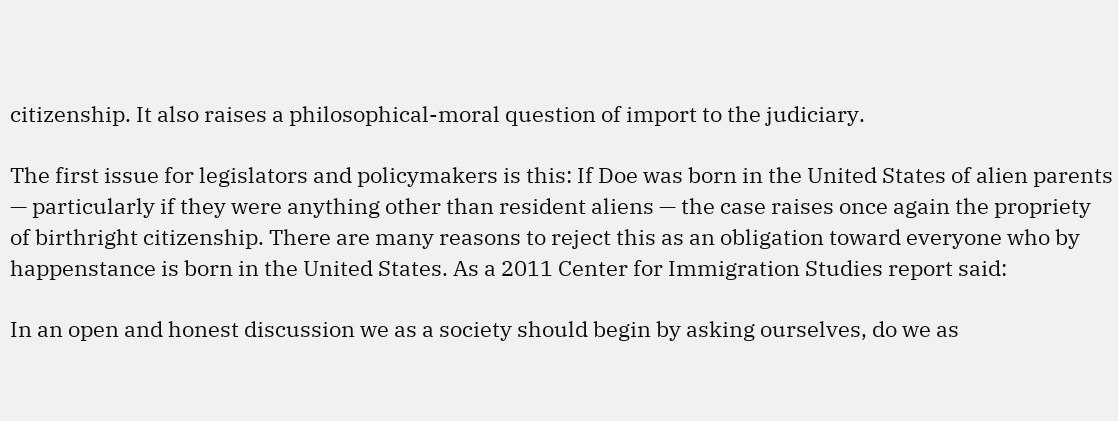citizenship. It also raises a philosophical-moral question of import to the judiciary.

The first issue for legislators and policymakers is this: If Doe was born in the United States of alien parents — particularly if they were anything other than resident aliens — the case raises once again the propriety of birthright citizenship. There are many reasons to reject this as an obligation toward everyone who by happenstance is born in the United States. As a 2011 Center for Immigration Studies report said:

In an open and honest discussion we as a society should begin by asking ourselves, do we as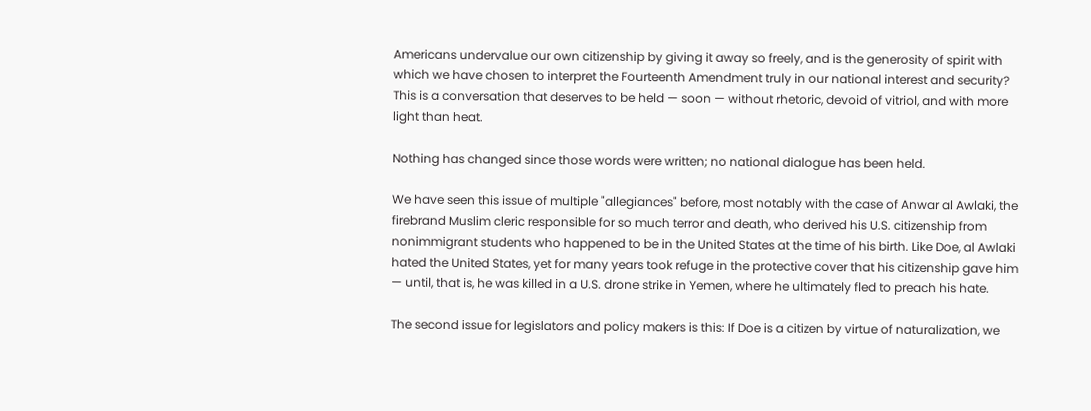Americans undervalue our own citizenship by giving it away so freely, and is the generosity of spirit with which we have chosen to interpret the Fourteenth Amendment truly in our national interest and security? This is a conversation that deserves to be held — soon — without rhetoric, devoid of vitriol, and with more light than heat.

Nothing has changed since those words were written; no national dialogue has been held.

We have seen this issue of multiple "allegiances" before, most notably with the case of Anwar al Awlaki, the firebrand Muslim cleric responsible for so much terror and death, who derived his U.S. citizenship from nonimmigrant students who happened to be in the United States at the time of his birth. Like Doe, al Awlaki hated the United States, yet for many years took refuge in the protective cover that his citizenship gave him — until, that is, he was killed in a U.S. drone strike in Yemen, where he ultimately fled to preach his hate.

The second issue for legislators and policy makers is this: If Doe is a citizen by virtue of naturalization, we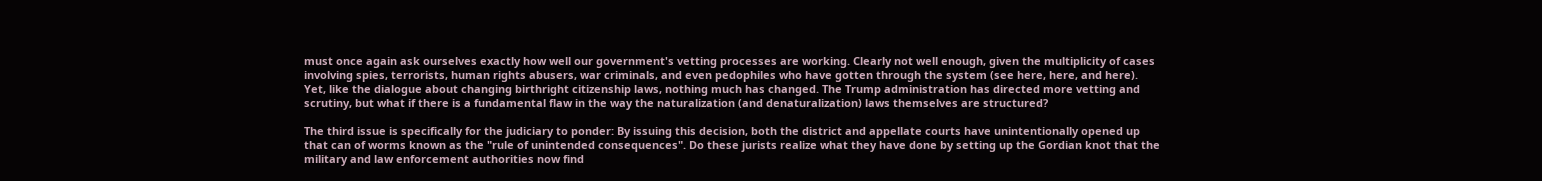must once again ask ourselves exactly how well our government's vetting processes are working. Clearly not well enough, given the multiplicity of cases involving spies, terrorists, human rights abusers, war criminals, and even pedophiles who have gotten through the system (see here, here, and here). Yet, like the dialogue about changing birthright citizenship laws, nothing much has changed. The Trump administration has directed more vetting and scrutiny, but what if there is a fundamental flaw in the way the naturalization (and denaturalization) laws themselves are structured?

The third issue is specifically for the judiciary to ponder: By issuing this decision, both the district and appellate courts have unintentionally opened up that can of worms known as the "rule of unintended consequences". Do these jurists realize what they have done by setting up the Gordian knot that the military and law enforcement authorities now find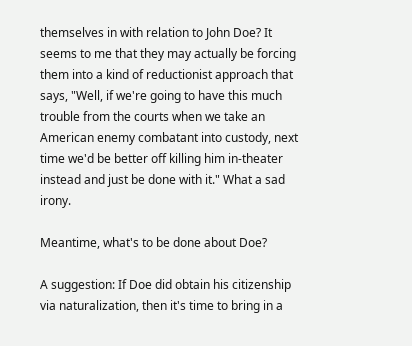themselves in with relation to John Doe? It seems to me that they may actually be forcing them into a kind of reductionist approach that says, "Well, if we're going to have this much trouble from the courts when we take an American enemy combatant into custody, next time we'd be better off killing him in-theater instead and just be done with it." What a sad irony.

Meantime, what's to be done about Doe?

A suggestion: If Doe did obtain his citizenship via naturalization, then it's time to bring in a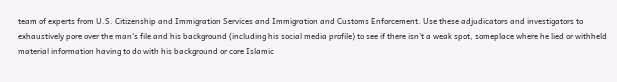team of experts from U.S. Citizenship and Immigration Services and Immigration and Customs Enforcement. Use these adjudicators and investigators to exhaustively pore over the man's file and his background (including his social media profile) to see if there isn't a weak spot, someplace where he lied or withheld material information having to do with his background or core Islamic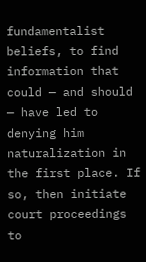fundamentalist beliefs, to find information that could — and should — have led to denying him naturalization in the first place. If so, then initiate court proceedings to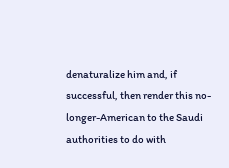denaturalize him and, if successful, then render this no-longer-American to the Saudi authorities to do with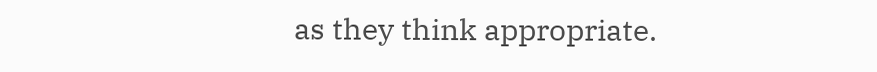as they think appropriate.